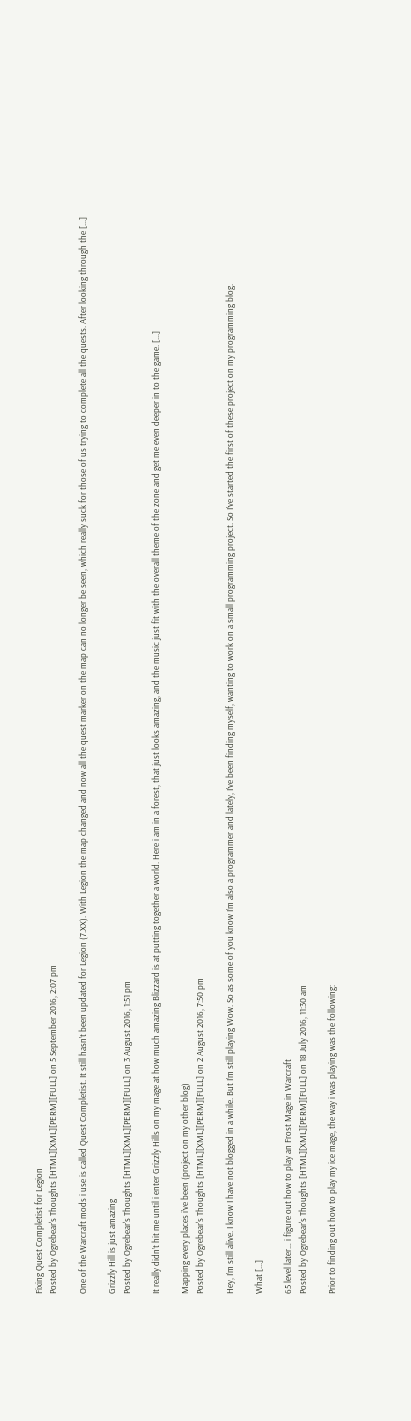Fixing Quest Completist for Legion
Posted by Ogrebear's Thoughts [HTML][XML][PERM][FULL] on 5 September 2016, 2:07 pm

One of the Warcraft mods i use is called Quest Completist. It still hasn’t been updated for Legion (7.XX). With Legion the map changed and now all the quest marker on the map can no longer be seen, which really suck for those of us trying to complete all the quests. After looking through the [...]

Grizzly Hill is just amazing
Posted by Ogrebear's Thoughts [HTML][XML][PERM][FULL] on 3 August 2016, 1:51 pm

It really didn’t hit me until i enter Grizzly Hills on my mage at how much amazing Blizzard is at putting together a world. Here i am in a forest, that just looks amazing, and the music just fit with the overall theme of the zone and get me even deeper in to the game. [...]

Mapping every places i’ve been (project on my other blog)
Posted by Ogrebear's Thoughts [HTML][XML][PERM][FULL] on 2 August 2016, 7:50 pm

Hey, I’m still alive. I know I have not blogged in a while. But I’m still playing Wow. So as some of you know I’m also a programmer and lately, I’ve been finding myself, wanting to work on a small programming project. So I’ve started the first of these project on my programming blog.

What [...]

65 level later… i figure out how to play an Frost Mage in Warcraft
Posted by Ogrebear's Thoughts [HTML][XML][PERM][FULL] on 18 July 2016, 11:30 am

Prior to finding out how to play my ice mage, the way i was playing was the following: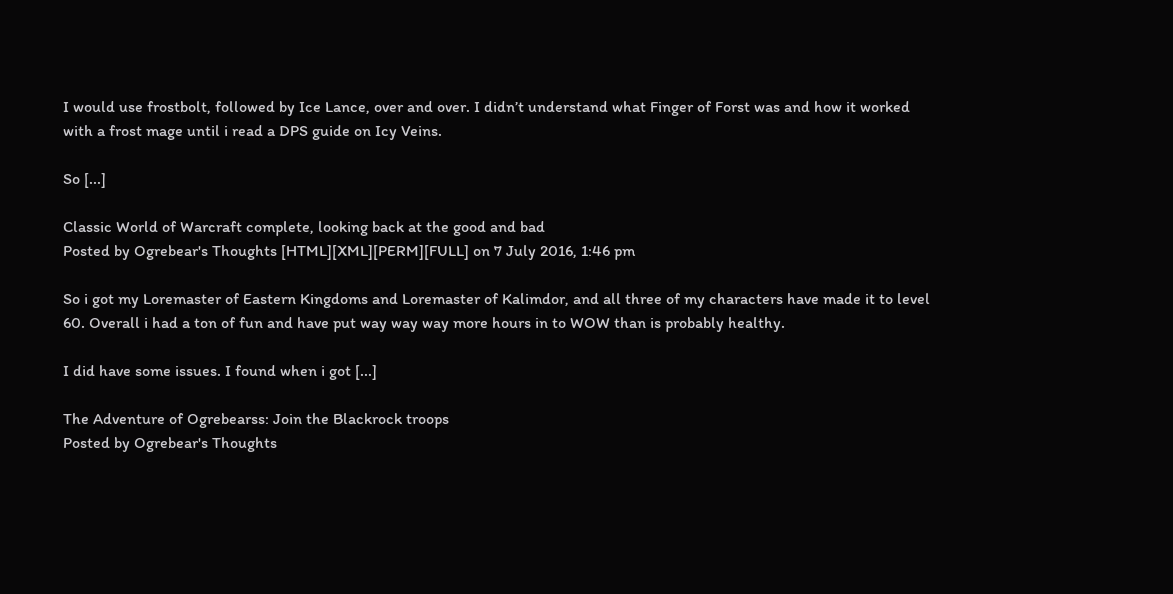I would use frostbolt, followed by Ice Lance, over and over. I didn’t understand what Finger of Forst was and how it worked with a frost mage until i read a DPS guide on Icy Veins.

So [...]

Classic World of Warcraft complete, looking back at the good and bad
Posted by Ogrebear's Thoughts [HTML][XML][PERM][FULL] on 7 July 2016, 1:46 pm

So i got my Loremaster of Eastern Kingdoms and Loremaster of Kalimdor, and all three of my characters have made it to level 60. Overall i had a ton of fun and have put way way way more hours in to WOW than is probably healthy.

I did have some issues. I found when i got [...]

The Adventure of Ogrebearss: Join the Blackrock troops
Posted by Ogrebear's Thoughts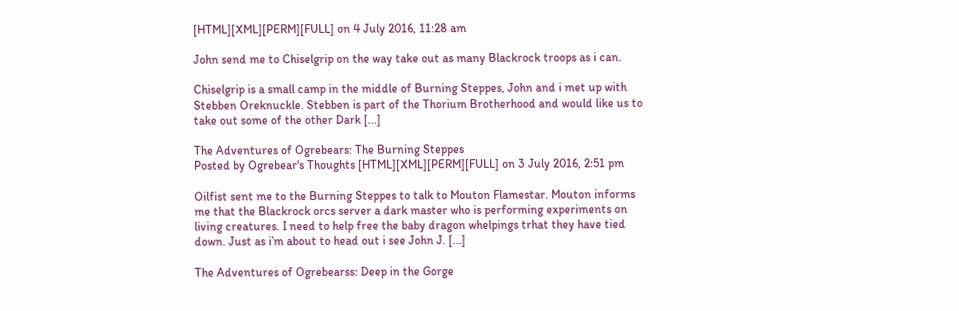[HTML][XML][PERM][FULL] on 4 July 2016, 11:28 am

John send me to Chiselgrip on the way take out as many Blackrock troops as i can.

Chiselgrip is a small camp in the middle of Burning Steppes, John and i met up with Stebben Oreknuckle. Stebben is part of the Thorium Brotherhood and would like us to take out some of the other Dark [...]

The Adventures of Ogrebears: The Burning Steppes
Posted by Ogrebear's Thoughts [HTML][XML][PERM][FULL] on 3 July 2016, 2:51 pm

Oilfist sent me to the Burning Steppes to talk to Mouton Flamestar. Mouton informs me that the Blackrock orcs server a dark master who is performing experiments on living creatures. I need to help free the baby dragon whelpings trhat they have tied down. Just as i’m about to head out i see John J. [...]

The Adventures of Ogrebearss: Deep in the Gorge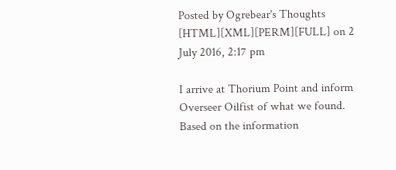Posted by Ogrebear's Thoughts [HTML][XML][PERM][FULL] on 2 July 2016, 2:17 pm

I arrive at Thorium Point and inform Overseer Oilfist of what we found. Based on the information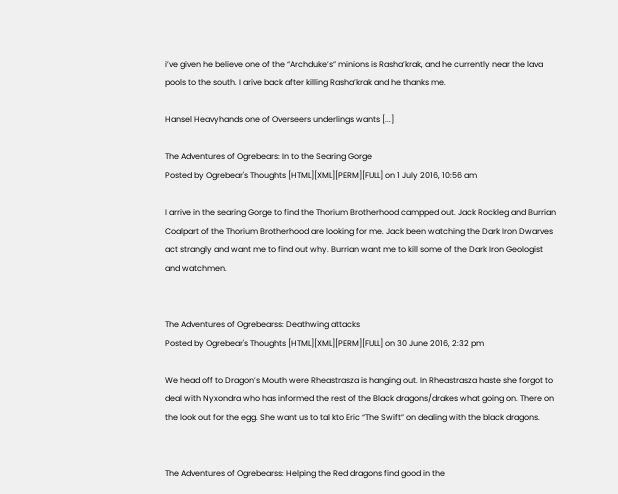i’ve given he believe one of the “Archduke’s” minions is Rasha’krak, and he currently near the lava pools to the south. I arive back after killing Rasha’krak and he thanks me.

Hansel Heavyhands one of Overseers underlings wants [...]

The Adventures of Ogrebears: In to the Searing Gorge
Posted by Ogrebear's Thoughts [HTML][XML][PERM][FULL] on 1 July 2016, 10:56 am

I arrive in the searing Gorge to find the Thorium Brotherhood campped out. Jack Rockleg and Burrian Coalpart of the Thorium Brotherhood are looking for me. Jack been watching the Dark Iron Dwarves act strangly and want me to find out why. Burrian want me to kill some of the Dark Iron Geologist and watchmen.


The Adventures of Ogrebearss: Deathwing attacks
Posted by Ogrebear's Thoughts [HTML][XML][PERM][FULL] on 30 June 2016, 2:32 pm

We head off to Dragon’s Mouth were Rheastrasza is hanging out. In Rheastrasza haste she forgot to deal with Nyxondra who has informed the rest of the Black dragons/drakes what going on. There on the look out for the egg. She want us to tal kto Eric “The Swift” on dealing with the black dragons.


The Adventures of Ogrebearss: Helping the Red dragons find good in the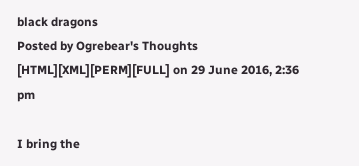black dragons
Posted by Ogrebear's Thoughts [HTML][XML][PERM][FULL] on 29 June 2016, 2:36 pm

I bring the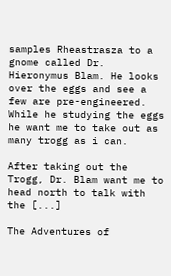samples Rheastrasza to a gnome called Dr. Hieronymus Blam. He looks over the eggs and see a few are pre-engineered. While he studying the eggs he want me to take out as many trogg as i can.

After taking out the Trogg, Dr. Blam want me to head north to talk with the [...]

The Adventures of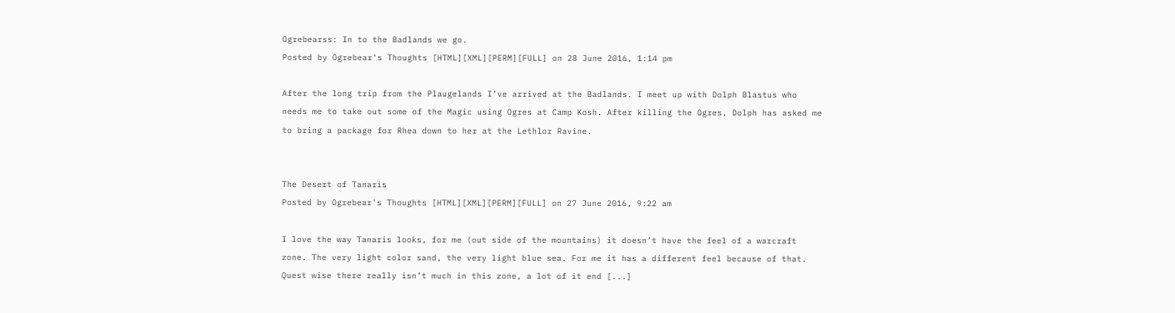Ogrebearss: In to the Badlands we go.
Posted by Ogrebear's Thoughts [HTML][XML][PERM][FULL] on 28 June 2016, 1:14 pm

After the long trip from the Plaugelands I’ve arrived at the Badlands. I meet up with Dolph Blastus who needs me to take out some of the Magic using Ogres at Camp Kosh. After killing the Ogres, Dolph has asked me to bring a package for Rhea down to her at the Lethlor Ravine.


The Desert of Tanaris
Posted by Ogrebear's Thoughts [HTML][XML][PERM][FULL] on 27 June 2016, 9:22 am

I love the way Tanaris looks, for me (out side of the mountains) it doesn’t have the feel of a warcraft zone. The very light color sand, the very light blue sea. For me it has a different feel because of that. Quest wise there really isn’t much in this zone, a lot of it end [...]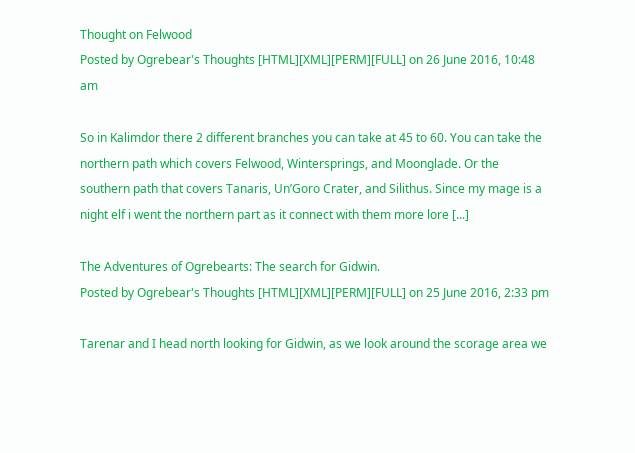Thought on Felwood
Posted by Ogrebear's Thoughts [HTML][XML][PERM][FULL] on 26 June 2016, 10:48 am

So in Kalimdor there 2 different branches you can take at 45 to 60. You can take the northern path which covers Felwood, Wintersprings, and Moonglade. Or the southern path that covers Tanaris, Un’Goro Crater, and Silithus. Since my mage is a night elf i went the northern part as it connect with them more lore [...]

The Adventures of Ogrebearts: The search for Gidwin.
Posted by Ogrebear's Thoughts [HTML][XML][PERM][FULL] on 25 June 2016, 2:33 pm

Tarenar and I head north looking for Gidwin, as we look around the scorage area we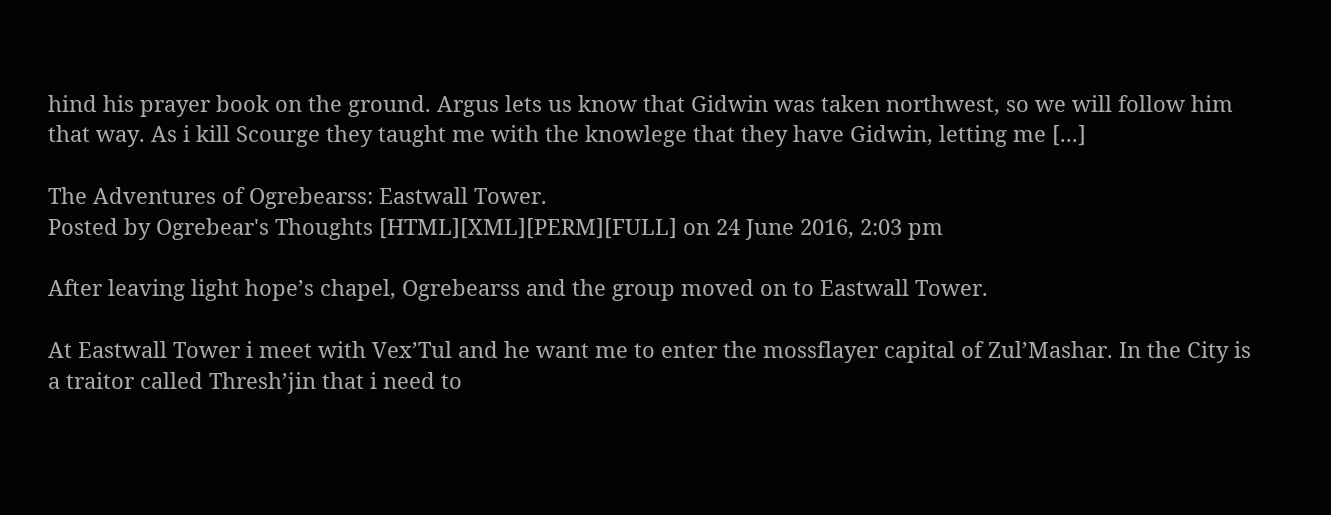hind his prayer book on the ground. Argus lets us know that Gidwin was taken northwest, so we will follow him that way. As i kill Scourge they taught me with the knowlege that they have Gidwin, letting me [...]

The Adventures of Ogrebearss: Eastwall Tower.
Posted by Ogrebear's Thoughts [HTML][XML][PERM][FULL] on 24 June 2016, 2:03 pm

After leaving light hope’s chapel, Ogrebearss and the group moved on to Eastwall Tower.

At Eastwall Tower i meet with Vex’Tul and he want me to enter the mossflayer capital of Zul’Mashar. In the City is a traitor called Thresh’jin that i need to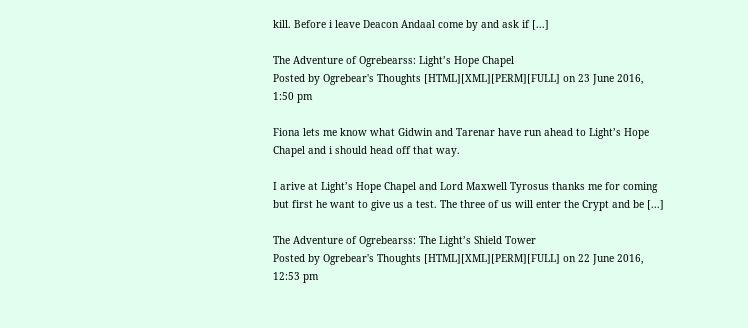kill. Before i leave Deacon Andaal come by and ask if [...]

The Adventure of Ogrebearss: Light’s Hope Chapel
Posted by Ogrebear's Thoughts [HTML][XML][PERM][FULL] on 23 June 2016, 1:50 pm

Fiona lets me know what Gidwin and Tarenar have run ahead to Light’s Hope Chapel and i should head off that way.

I arive at Light’s Hope Chapel and Lord Maxwell Tyrosus thanks me for coming but first he want to give us a test. The three of us will enter the Crypt and be [...]

The Adventure of Ogrebearss: The Light’s Shield Tower
Posted by Ogrebear's Thoughts [HTML][XML][PERM][FULL] on 22 June 2016, 12:53 pm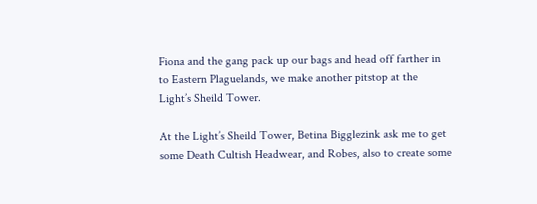Fiona and the gang pack up our bags and head off farther in to Eastern Plaguelands, we make another pitstop at the Light’s Sheild Tower.

At the Light’s Sheild Tower, Betina Bigglezink ask me to get some Death Cultish Headwear, and Robes, also to create some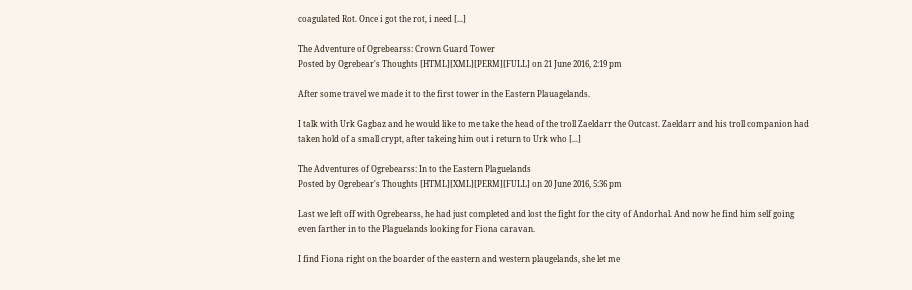coagulated Rot. Once i got the rot, i need [...]

The Adventure of Ogrebearss: Crown Guard Tower
Posted by Ogrebear's Thoughts [HTML][XML][PERM][FULL] on 21 June 2016, 2:19 pm

After some travel we made it to the first tower in the Eastern Plauagelands.

I talk with Urk Gagbaz and he would like to me take the head of the troll Zaeldarr the Outcast. Zaeldarr and his troll companion had taken hold of a small crypt, after takeing him out i return to Urk who [...]

The Adventures of Ogrebearss: In to the Eastern Plaguelands
Posted by Ogrebear's Thoughts [HTML][XML][PERM][FULL] on 20 June 2016, 5:36 pm

Last we left off with Ogrebearss, he had just completed and lost the fight for the city of Andorhal. And now he find him self going even farther in to the Plaguelands looking for Fiona caravan.

I find Fiona right on the boarder of the eastern and western plaugelands, she let me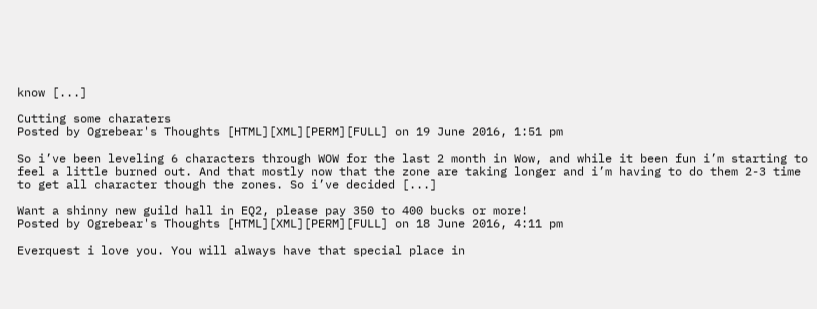know [...]

Cutting some charaters
Posted by Ogrebear's Thoughts [HTML][XML][PERM][FULL] on 19 June 2016, 1:51 pm

So i’ve been leveling 6 characters through WOW for the last 2 month in Wow, and while it been fun i’m starting to feel a little burned out. And that mostly now that the zone are taking longer and i’m having to do them 2-3 time to get all character though the zones. So i’ve decided [...]

Want a shinny new guild hall in EQ2, please pay 350 to 400 bucks or more!
Posted by Ogrebear's Thoughts [HTML][XML][PERM][FULL] on 18 June 2016, 4:11 pm

Everquest i love you. You will always have that special place in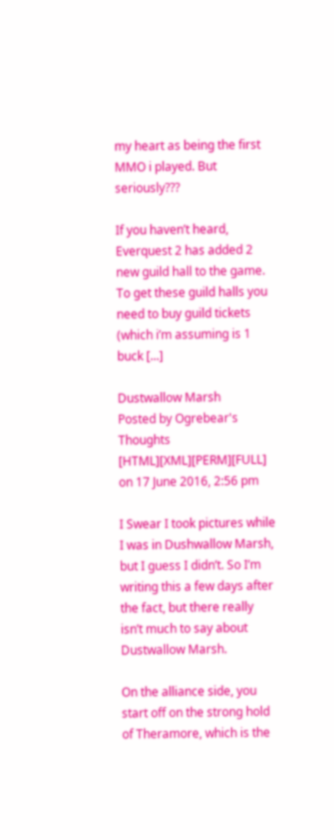my heart as being the first MMO i played. But seriously???

If you haven’t heard, Everquest 2 has added 2 new guild hall to the game. To get these guild halls you need to buy guild tickets (which i’m assuming is 1 buck [...]

Dustwallow Marsh
Posted by Ogrebear's Thoughts [HTML][XML][PERM][FULL] on 17 June 2016, 2:56 pm

I Swear I took pictures while I was in Dushwallow Marsh, but I guess I didn’t. So I’m writing this a few days after the fact, but there really isn’t much to say about Dustwallow Marsh.

On the alliance side, you start off on the strong hold of Theramore, which is the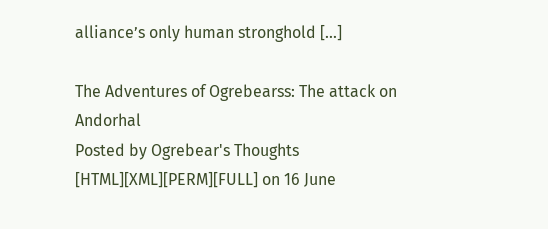alliance’s only human stronghold [...]

The Adventures of Ogrebearss: The attack on Andorhal
Posted by Ogrebear's Thoughts [HTML][XML][PERM][FULL] on 16 June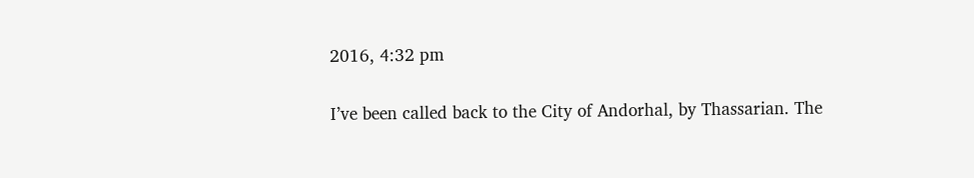2016, 4:32 pm

I’ve been called back to the City of Andorhal, by Thassarian. The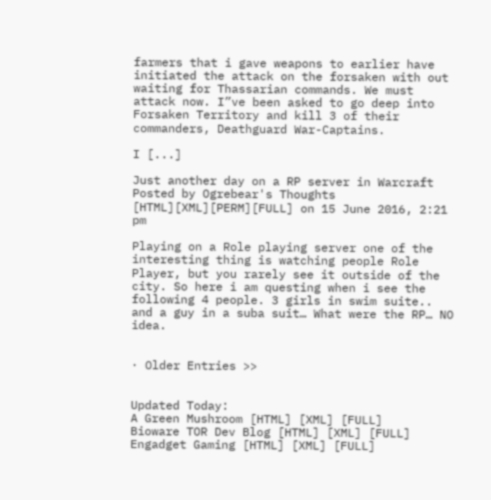farmers that i gave weapons to earlier have initiated the attack on the forsaken with out waiting for Thassarian commands. We must attack now. I”ve been asked to go deep into Forsaken Territory and kill 3 of their commanders, Deathguard War-Captains.

I [...]

Just another day on a RP server in Warcraft
Posted by Ogrebear's Thoughts [HTML][XML][PERM][FULL] on 15 June 2016, 2:21 pm

Playing on a Role playing server one of the interesting thing is watching people Role Player, but you rarely see it outside of the city. So here i am questing when i see the following 4 people. 3 girls in swim suite.. and a guy in a suba suit… What were the RP… NO idea.


· Older Entries >>


Updated Today:
A Green Mushroom [HTML] [XML] [FULL]
Bioware TOR Dev Blog [HTML] [XML] [FULL]
Engadget Gaming [HTML] [XML] [FULL]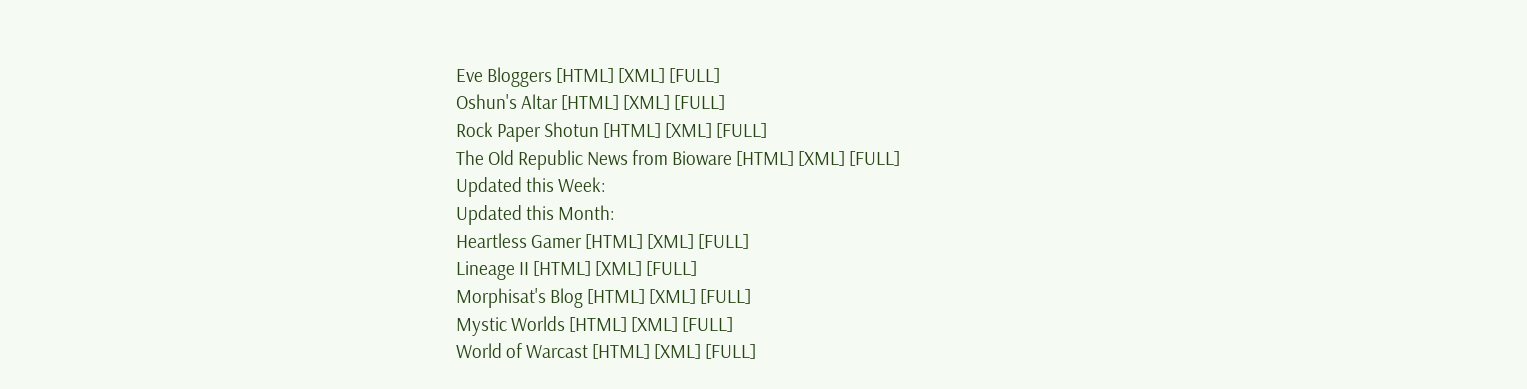Eve Bloggers [HTML] [XML] [FULL]
Oshun's Altar [HTML] [XML] [FULL]
Rock Paper Shotun [HTML] [XML] [FULL]
The Old Republic News from Bioware [HTML] [XML] [FULL]
Updated this Week:
Updated this Month:
Heartless Gamer [HTML] [XML] [FULL]
Lineage II [HTML] [XML] [FULL]
Morphisat's Blog [HTML] [XML] [FULL]
Mystic Worlds [HTML] [XML] [FULL]
World of Warcast [HTML] [XML] [FULL]